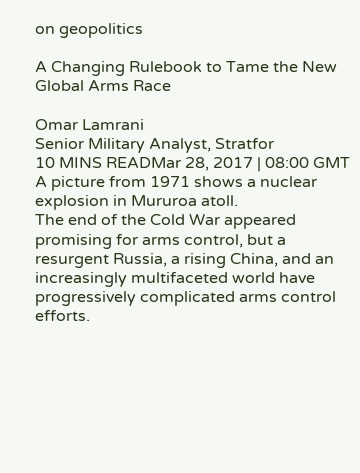on geopolitics

A Changing Rulebook to Tame the New Global Arms Race

Omar Lamrani
Senior Military Analyst, Stratfor
10 MINS READMar 28, 2017 | 08:00 GMT
A picture from 1971 shows a nuclear explosion in Mururoa atoll.
The end of the Cold War appeared promising for arms control, but a resurgent Russia, a rising China, and an increasingly multifaceted world have progressively complicated arms control efforts.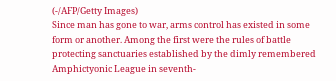(-/AFP/Getty Images)
Since man has gone to war, arms control has existed in some form or another. Among the first were the rules of battle protecting sanctuaries established by the dimly remembered Amphictyonic League in seventh-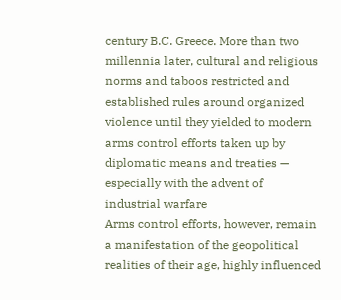century B.C. Greece. More than two millennia later, cultural and religious norms and taboos restricted and established rules around organized violence until they yielded to modern arms control efforts taken up by diplomatic means and treaties — especially with the advent of industrial warfare
Arms control efforts, however, remain a manifestation of the geopolitical realities of their age, highly influenced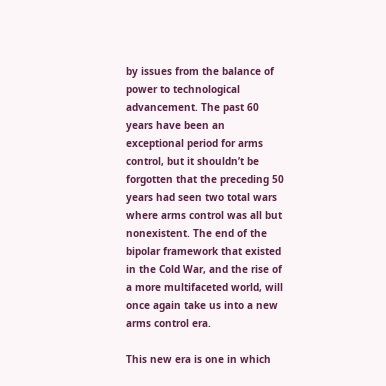by issues from the balance of power to technological advancement. The past 60 years have been an exceptional period for arms control, but it shouldn’t be forgotten that the preceding 50 years had seen two total wars where arms control was all but nonexistent. The end of the bipolar framework that existed in the Cold War, and the rise of a more multifaceted world, will once again take us into a new arms control era.

This new era is one in which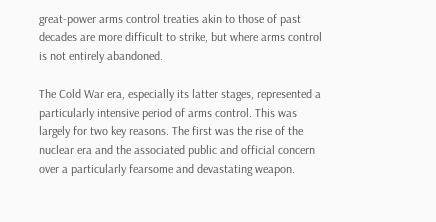great-power arms control treaties akin to those of past decades are more difficult to strike, but where arms control is not entirely abandoned.

The Cold War era, especially its latter stages, represented a particularly intensive period of arms control. This was largely for two key reasons. The first was the rise of the nuclear era and the associated public and official concern over a particularly fearsome and devastating weapon.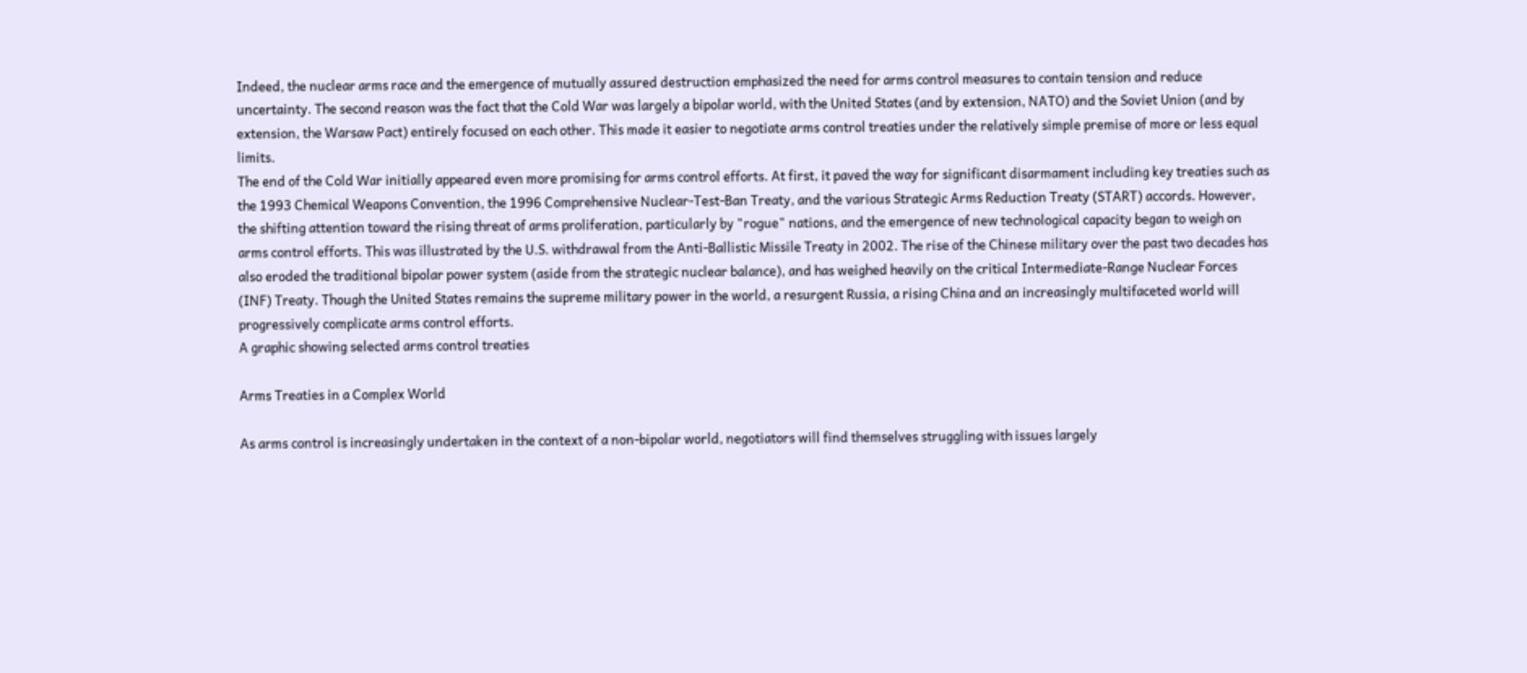Indeed, the nuclear arms race and the emergence of mutually assured destruction emphasized the need for arms control measures to contain tension and reduce uncertainty. The second reason was the fact that the Cold War was largely a bipolar world, with the United States (and by extension, NATO) and the Soviet Union (and by extension, the Warsaw Pact) entirely focused on each other. This made it easier to negotiate arms control treaties under the relatively simple premise of more or less equal limits.
The end of the Cold War initially appeared even more promising for arms control efforts. At first, it paved the way for significant disarmament including key treaties such as the 1993 Chemical Weapons Convention, the 1996 Comprehensive Nuclear-Test-Ban Treaty, and the various Strategic Arms Reduction Treaty (START) accords. However, the shifting attention toward the rising threat of arms proliferation, particularly by "rogue" nations, and the emergence of new technological capacity began to weigh on arms control efforts. This was illustrated by the U.S. withdrawal from the Anti-Ballistic Missile Treaty in 2002. The rise of the Chinese military over the past two decades has also eroded the traditional bipolar power system (aside from the strategic nuclear balance), and has weighed heavily on the critical Intermediate-Range Nuclear Forces (INF) Treaty. Though the United States remains the supreme military power in the world, a resurgent Russia, a rising China and an increasingly multifaceted world will progressively complicate arms control efforts.
A graphic showing selected arms control treaties

Arms Treaties in a Complex World

As arms control is increasingly undertaken in the context of a non-bipolar world, negotiators will find themselves struggling with issues largely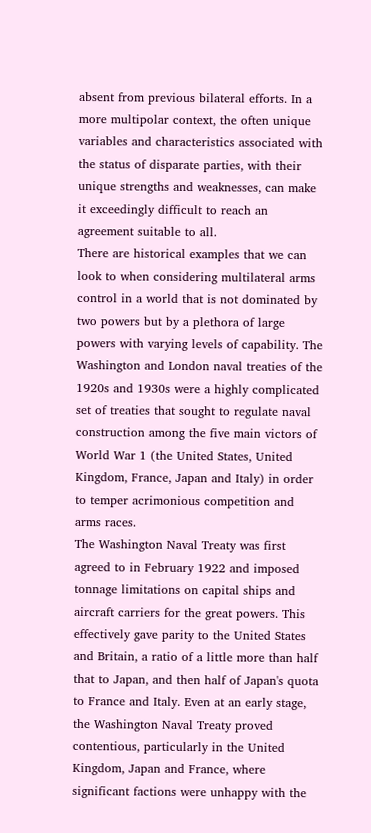absent from previous bilateral efforts. In a more multipolar context, the often unique variables and characteristics associated with the status of disparate parties, with their unique strengths and weaknesses, can make it exceedingly difficult to reach an agreement suitable to all.
There are historical examples that we can look to when considering multilateral arms control in a world that is not dominated by two powers but by a plethora of large powers with varying levels of capability. The Washington and London naval treaties of the 1920s and 1930s were a highly complicated set of treaties that sought to regulate naval construction among the five main victors of World War 1 (the United States, United Kingdom, France, Japan and Italy) in order to temper acrimonious competition and arms races.
The Washington Naval Treaty was first agreed to in February 1922 and imposed tonnage limitations on capital ships and aircraft carriers for the great powers. This effectively gave parity to the United States and Britain, a ratio of a little more than half that to Japan, and then half of Japan's quota to France and Italy. Even at an early stage, the Washington Naval Treaty proved contentious, particularly in the United Kingdom, Japan and France, where significant factions were unhappy with the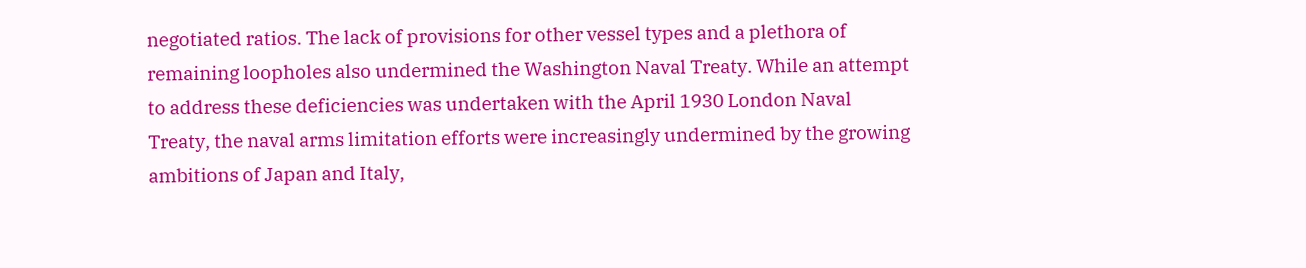negotiated ratios. The lack of provisions for other vessel types and a plethora of remaining loopholes also undermined the Washington Naval Treaty. While an attempt to address these deficiencies was undertaken with the April 1930 London Naval Treaty, the naval arms limitation efforts were increasingly undermined by the growing ambitions of Japan and Italy,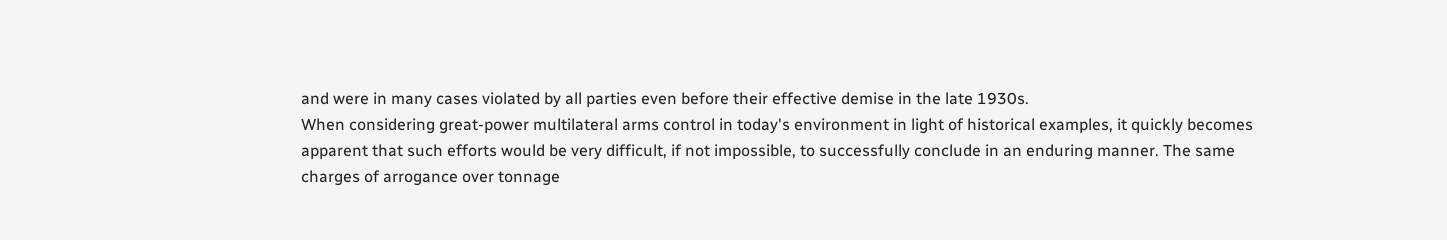and were in many cases violated by all parties even before their effective demise in the late 1930s.
When considering great-power multilateral arms control in today's environment in light of historical examples, it quickly becomes apparent that such efforts would be very difficult, if not impossible, to successfully conclude in an enduring manner. The same charges of arrogance over tonnage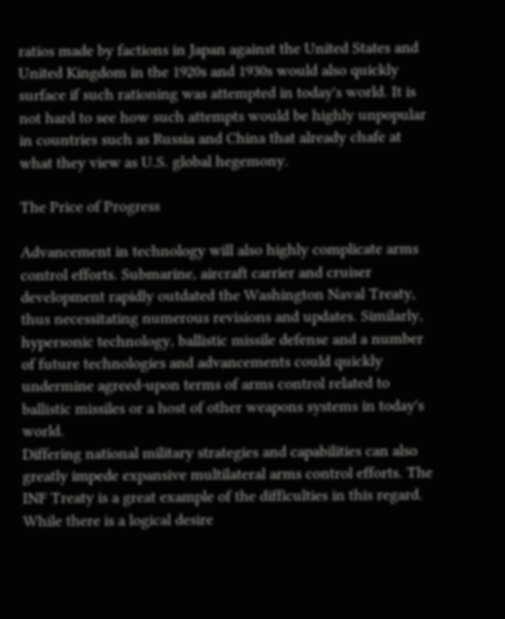ratios made by factions in Japan against the United States and United Kingdom in the 1920s and 1930s would also quickly surface if such rationing was attempted in today's world. It is not hard to see how such attempts would be highly unpopular in countries such as Russia and China that already chafe at what they view as U.S. global hegemony.

The Price of Progress

Advancement in technology will also highly complicate arms control efforts. Submarine, aircraft carrier and cruiser development rapidly outdated the Washington Naval Treaty, thus necessitating numerous revisions and updates. Similarly, hypersonic technology, ballistic missile defense and a number of future technologies and advancements could quickly undermine agreed-upon terms of arms control related to ballistic missiles or a host of other weapons systems in today's world.
Differing national military strategies and capabilities can also greatly impede expansive multilateral arms control efforts. The INF Treaty is a great example of the difficulties in this regard. While there is a logical desire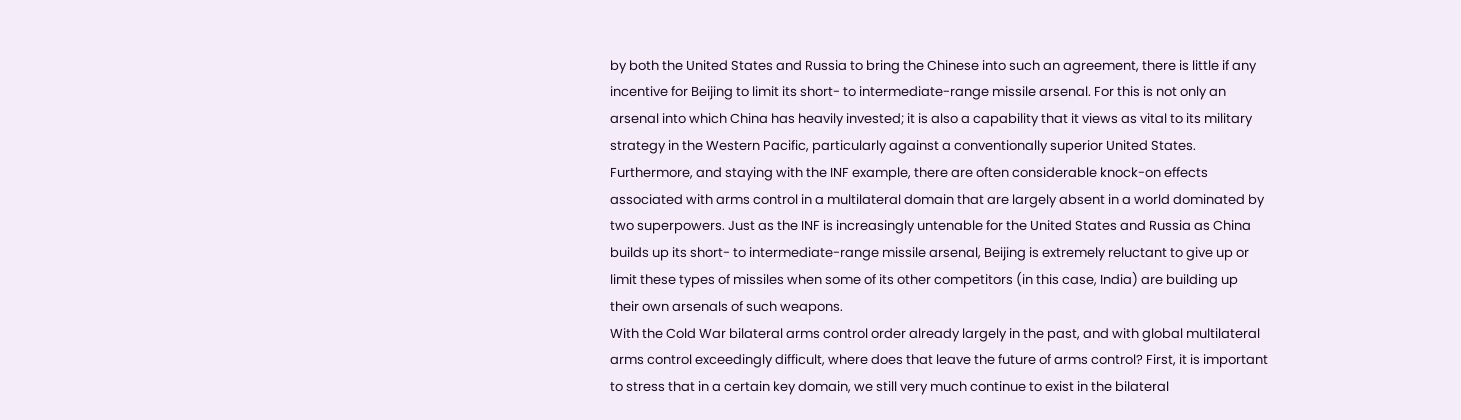by both the United States and Russia to bring the Chinese into such an agreement, there is little if any incentive for Beijing to limit its short- to intermediate-range missile arsenal. For this is not only an arsenal into which China has heavily invested; it is also a capability that it views as vital to its military strategy in the Western Pacific, particularly against a conventionally superior United States.
Furthermore, and staying with the INF example, there are often considerable knock-on effects associated with arms control in a multilateral domain that are largely absent in a world dominated by two superpowers. Just as the INF is increasingly untenable for the United States and Russia as China builds up its short- to intermediate-range missile arsenal, Beijing is extremely reluctant to give up or limit these types of missiles when some of its other competitors (in this case, India) are building up their own arsenals of such weapons.
With the Cold War bilateral arms control order already largely in the past, and with global multilateral arms control exceedingly difficult, where does that leave the future of arms control? First, it is important to stress that in a certain key domain, we still very much continue to exist in the bilateral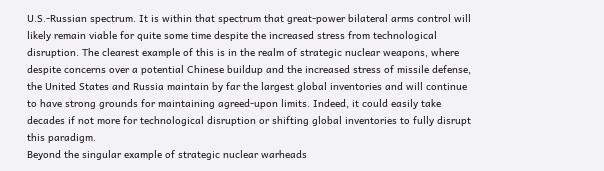U.S.-Russian spectrum. It is within that spectrum that great-power bilateral arms control will likely remain viable for quite some time despite the increased stress from technological disruption. The clearest example of this is in the realm of strategic nuclear weapons, where despite concerns over a potential Chinese buildup and the increased stress of missile defense, the United States and Russia maintain by far the largest global inventories and will continue to have strong grounds for maintaining agreed-upon limits. Indeed, it could easily take decades if not more for technological disruption or shifting global inventories to fully disrupt this paradigm.
Beyond the singular example of strategic nuclear warheads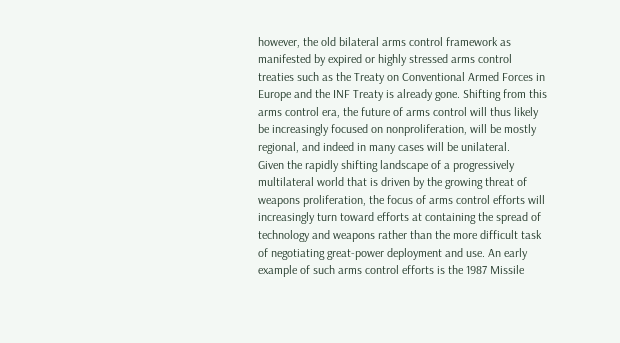however, the old bilateral arms control framework as manifested by expired or highly stressed arms control treaties such as the Treaty on Conventional Armed Forces in Europe and the INF Treaty is already gone. Shifting from this arms control era, the future of arms control will thus likely be increasingly focused on nonproliferation, will be mostly regional, and indeed in many cases will be unilateral.
Given the rapidly shifting landscape of a progressively multilateral world that is driven by the growing threat of weapons proliferation, the focus of arms control efforts will increasingly turn toward efforts at containing the spread of technology and weapons rather than the more difficult task of negotiating great-power deployment and use. An early example of such arms control efforts is the 1987 Missile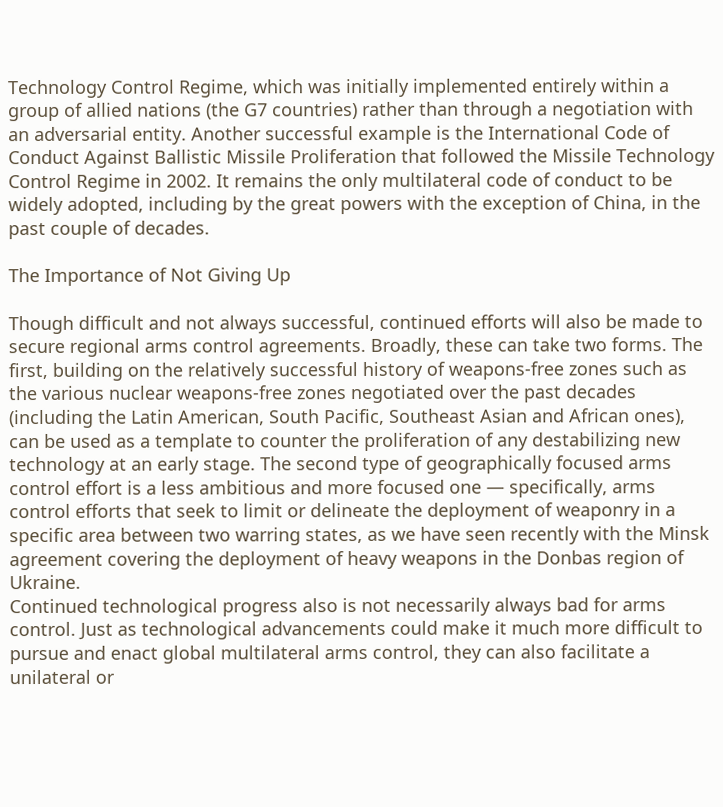Technology Control Regime, which was initially implemented entirely within a group of allied nations (the G7 countries) rather than through a negotiation with an adversarial entity. Another successful example is the International Code of Conduct Against Ballistic Missile Proliferation that followed the Missile Technology Control Regime in 2002. It remains the only multilateral code of conduct to be widely adopted, including by the great powers with the exception of China, in the past couple of decades.

The Importance of Not Giving Up

Though difficult and not always successful, continued efforts will also be made to secure regional arms control agreements. Broadly, these can take two forms. The first, building on the relatively successful history of weapons-free zones such as the various nuclear weapons-free zones negotiated over the past decades (including the Latin American, South Pacific, Southeast Asian and African ones), can be used as a template to counter the proliferation of any destabilizing new technology at an early stage. The second type of geographically focused arms control effort is a less ambitious and more focused one — specifically, arms control efforts that seek to limit or delineate the deployment of weaponry in a specific area between two warring states, as we have seen recently with the Minsk agreement covering the deployment of heavy weapons in the Donbas region of Ukraine.
Continued technological progress also is not necessarily always bad for arms control. Just as technological advancements could make it much more difficult to pursue and enact global multilateral arms control, they can also facilitate a unilateral or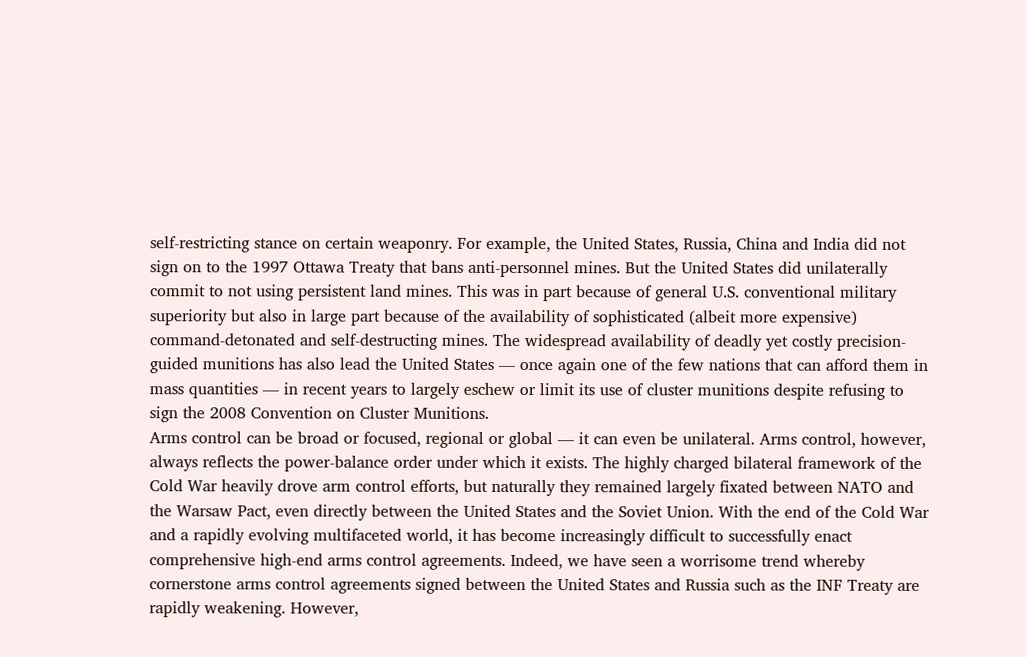self-restricting stance on certain weaponry. For example, the United States, Russia, China and India did not sign on to the 1997 Ottawa Treaty that bans anti-personnel mines. But the United States did unilaterally commit to not using persistent land mines. This was in part because of general U.S. conventional military superiority but also in large part because of the availability of sophisticated (albeit more expensive) command-detonated and self-destructing mines. The widespread availability of deadly yet costly precision-guided munitions has also lead the United States — once again one of the few nations that can afford them in mass quantities — in recent years to largely eschew or limit its use of cluster munitions despite refusing to sign the 2008 Convention on Cluster Munitions.
Arms control can be broad or focused, regional or global — it can even be unilateral. Arms control, however, always reflects the power-balance order under which it exists. The highly charged bilateral framework of the Cold War heavily drove arm control efforts, but naturally they remained largely fixated between NATO and the Warsaw Pact, even directly between the United States and the Soviet Union. With the end of the Cold War and a rapidly evolving multifaceted world, it has become increasingly difficult to successfully enact comprehensive high-end arms control agreements. Indeed, we have seen a worrisome trend whereby cornerstone arms control agreements signed between the United States and Russia such as the INF Treaty are rapidly weakening. However,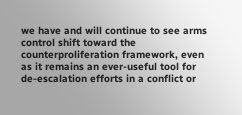we have and will continue to see arms control shift toward the counterproliferation framework, even as it remains an ever-useful tool for de-escalation efforts in a conflict or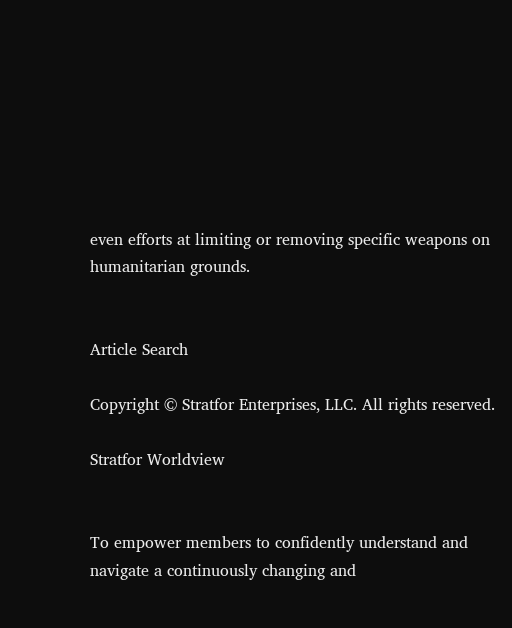even efforts at limiting or removing specific weapons on humanitarian grounds.


Article Search

Copyright © Stratfor Enterprises, LLC. All rights reserved.

Stratfor Worldview


To empower members to confidently understand and navigate a continuously changing and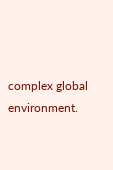complex global environment.